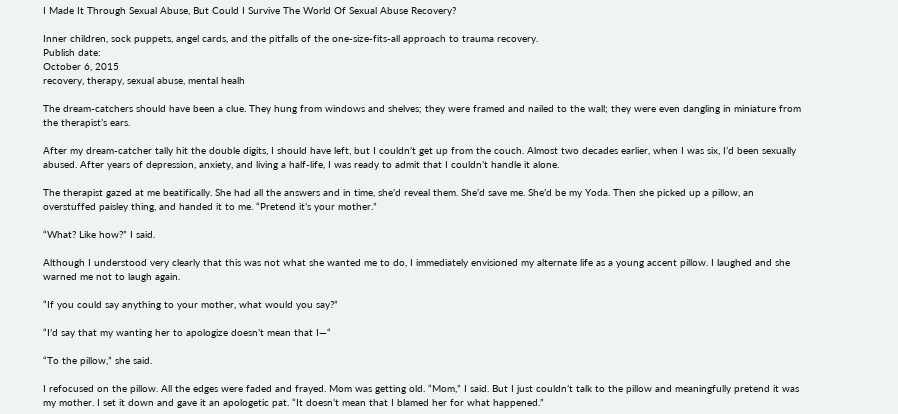I Made It Through Sexual Abuse, But Could I Survive The World Of Sexual Abuse Recovery?

Inner children, sock puppets, angel cards, and the pitfalls of the one-size-fits-all approach to trauma recovery.
Publish date:
October 6, 2015
recovery, therapy, sexual abuse, mental healh

The dream-catchers should have been a clue. They hung from windows and shelves; they were framed and nailed to the wall; they were even dangling in miniature from the therapist’s ears.

After my dream-catcher tally hit the double digits, I should have left, but I couldn’t get up from the couch. Almost two decades earlier, when I was six, I’d been sexually abused. After years of depression, anxiety, and living a half-life, I was ready to admit that I couldn’t handle it alone.

The therapist gazed at me beatifically. She had all the answers and in time, she’d reveal them. She’d save me. She’d be my Yoda. Then she picked up a pillow, an overstuffed paisley thing, and handed it to me. “Pretend it’s your mother.”

“What? Like how?” I said.

Although I understood very clearly that this was not what she wanted me to do, I immediately envisioned my alternate life as a young accent pillow. I laughed and she warned me not to laugh again.

“If you could say anything to your mother, what would you say?”

“I’d say that my wanting her to apologize doesn’t mean that I—“

“To the pillow,” she said.

I refocused on the pillow. All the edges were faded and frayed. Mom was getting old. “Mom,” I said. But I just couldn’t talk to the pillow and meaningfully pretend it was my mother. I set it down and gave it an apologetic pat. “It doesn’t mean that I blamed her for what happened.”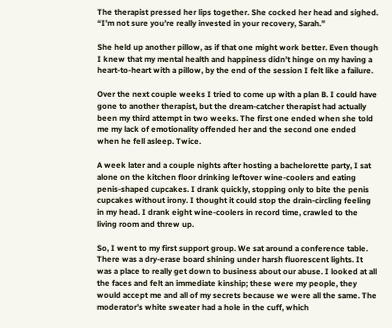The therapist pressed her lips together. She cocked her head and sighed. “I’m not sure you’re really invested in your recovery, Sarah.”

She held up another pillow, as if that one might work better. Even though I knew that my mental health and happiness didn’t hinge on my having a heart-to-heart with a pillow, by the end of the session I felt like a failure.

Over the next couple weeks I tried to come up with a plan B. I could have gone to another therapist, but the dream-catcher therapist had actually been my third attempt in two weeks. The first one ended when she told me my lack of emotionality offended her and the second one ended when he fell asleep. Twice.

A week later and a couple nights after hosting a bachelorette party, I sat alone on the kitchen floor drinking leftover wine-coolers and eating penis-shaped cupcakes. I drank quickly, stopping only to bite the penis cupcakes without irony. I thought it could stop the drain-circling feeling in my head. I drank eight wine-coolers in record time, crawled to the living room and threw up.

So, I went to my first support group. We sat around a conference table. There was a dry-erase board shining under harsh fluorescent lights. It was a place to really get down to business about our abuse. I looked at all the faces and felt an immediate kinship; these were my people, they would accept me and all of my secrets because we were all the same. The moderator’s white sweater had a hole in the cuff, which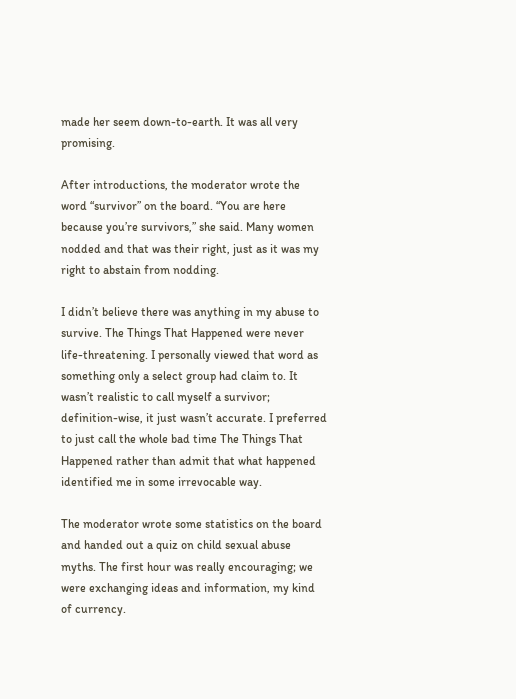made her seem down-to-earth. It was all very promising.

After introductions, the moderator wrote the word “survivor” on the board. “You are here because you’re survivors,” she said. Many women nodded and that was their right, just as it was my right to abstain from nodding.

I didn’t believe there was anything in my abuse to survive. The Things That Happened were never life-threatening. I personally viewed that word as something only a select group had claim to. It wasn’t realistic to call myself a survivor; definition-wise, it just wasn’t accurate. I preferred to just call the whole bad time The Things That Happened rather than admit that what happened identified me in some irrevocable way.

The moderator wrote some statistics on the board and handed out a quiz on child sexual abuse myths. The first hour was really encouraging; we were exchanging ideas and information, my kind of currency.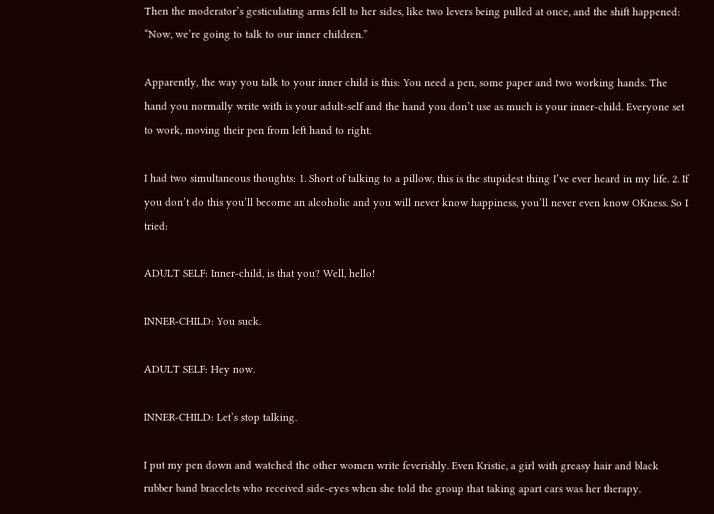Then the moderator’s gesticulating arms fell to her sides, like two levers being pulled at once, and the shift happened: “Now, we’re going to talk to our inner children.”

Apparently, the way you talk to your inner child is this: You need a pen, some paper and two working hands. The hand you normally write with is your adult-self and the hand you don’t use as much is your inner-child. Everyone set to work, moving their pen from left hand to right.

I had two simultaneous thoughts: 1. Short of talking to a pillow, this is the stupidest thing I’ve ever heard in my life. 2. If you don’t do this you’ll become an alcoholic and you will never know happiness, you’ll never even know OKness. So I tried:

ADULT SELF: Inner-child, is that you? Well, hello!

INNER-CHILD: You suck.

ADULT SELF: Hey now.

INNER-CHILD: Let’s stop talking.

I put my pen down and watched the other women write feverishly. Even Kristie, a girl with greasy hair and black rubber band bracelets who received side-eyes when she told the group that taking apart cars was her therapy.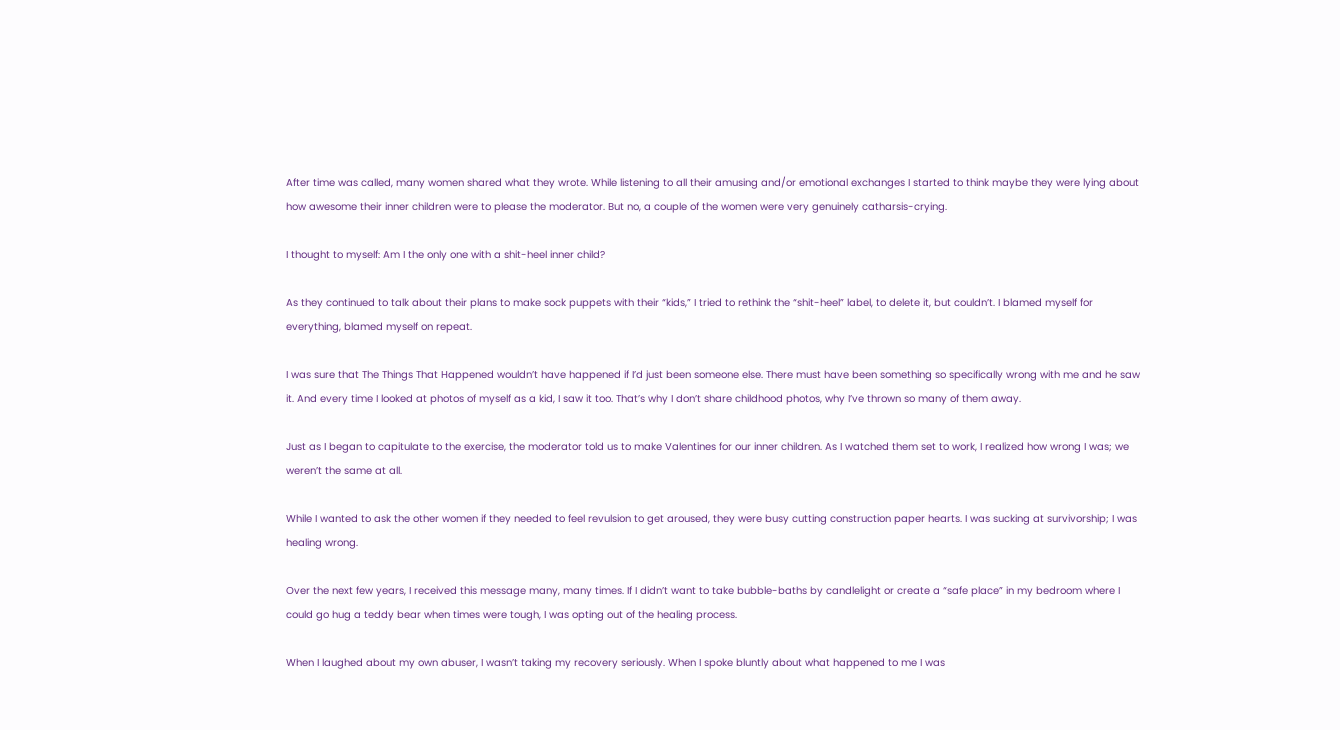After time was called, many women shared what they wrote. While listening to all their amusing and/or emotional exchanges I started to think maybe they were lying about how awesome their inner children were to please the moderator. But no, a couple of the women were very genuinely catharsis-crying.

I thought to myself: Am I the only one with a shit-heel inner child?

As they continued to talk about their plans to make sock puppets with their “kids,” I tried to rethink the “shit-heel” label, to delete it, but couldn’t. I blamed myself for everything, blamed myself on repeat.

I was sure that The Things That Happened wouldn’t have happened if I’d just been someone else. There must have been something so specifically wrong with me and he saw it. And every time I looked at photos of myself as a kid, I saw it too. That’s why I don’t share childhood photos, why I’ve thrown so many of them away.

Just as I began to capitulate to the exercise, the moderator told us to make Valentines for our inner children. As I watched them set to work, I realized how wrong I was; we weren’t the same at all.

While I wanted to ask the other women if they needed to feel revulsion to get aroused, they were busy cutting construction paper hearts. I was sucking at survivorship; I was healing wrong.

Over the next few years, I received this message many, many times. If I didn’t want to take bubble-baths by candlelight or create a “safe place” in my bedroom where I could go hug a teddy bear when times were tough, I was opting out of the healing process.

When I laughed about my own abuser, I wasn’t taking my recovery seriously. When I spoke bluntly about what happened to me I was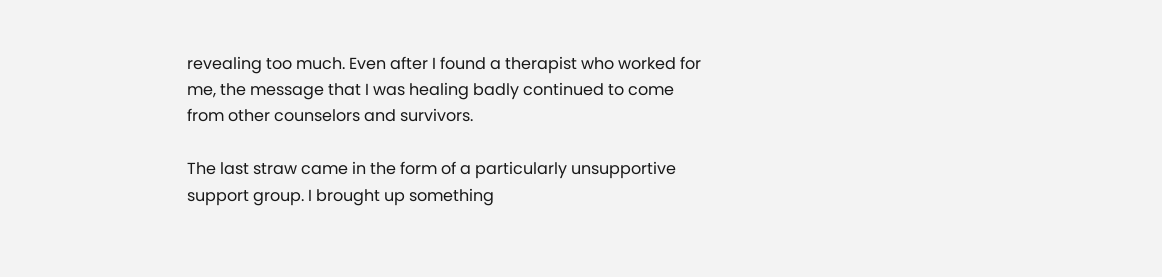revealing too much. Even after I found a therapist who worked for me, the message that I was healing badly continued to come from other counselors and survivors.

The last straw came in the form of a particularly unsupportive support group. I brought up something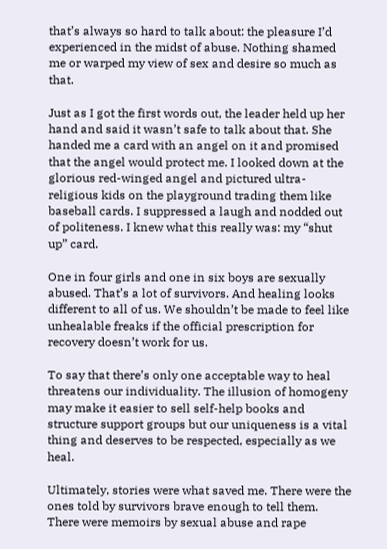that’s always so hard to talk about: the pleasure I’d experienced in the midst of abuse. Nothing shamed me or warped my view of sex and desire so much as that.

Just as I got the first words out, the leader held up her hand and said it wasn’t safe to talk about that. She handed me a card with an angel on it and promised that the angel would protect me. I looked down at the glorious red-winged angel and pictured ultra-religious kids on the playground trading them like baseball cards. I suppressed a laugh and nodded out of politeness. I knew what this really was: my “shut up” card.

One in four girls and one in six boys are sexually abused. That’s a lot of survivors. And healing looks different to all of us. We shouldn’t be made to feel like unhealable freaks if the official prescription for recovery doesn’t work for us.

To say that there’s only one acceptable way to heal threatens our individuality. The illusion of homogeny may make it easier to sell self-help books and structure support groups but our uniqueness is a vital thing and deserves to be respected, especially as we heal.

Ultimately, stories were what saved me. There were the ones told by survivors brave enough to tell them. There were memoirs by sexual abuse and rape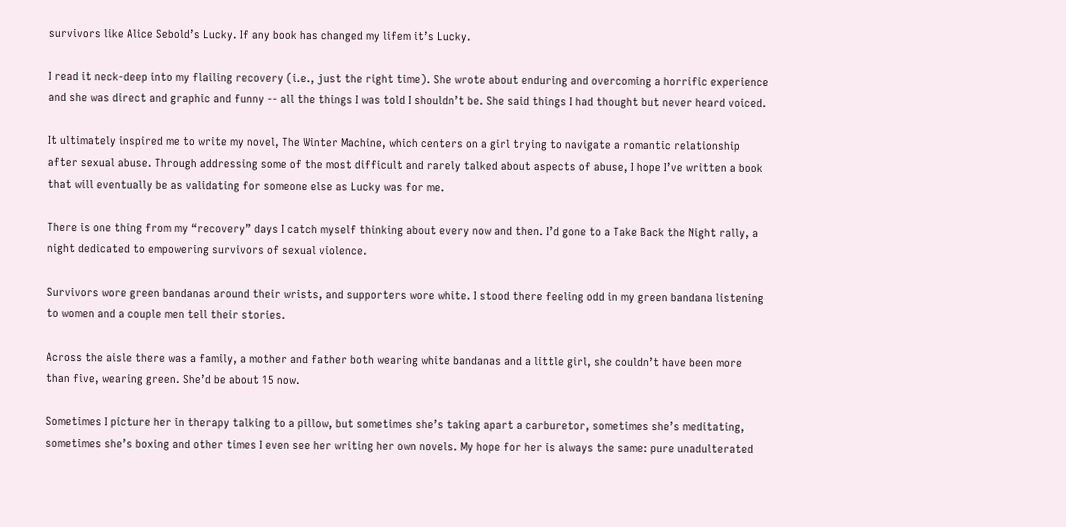survivors like Alice Sebold’s Lucky. If any book has changed my lifem it’s Lucky.

I read it neck-deep into my flailing recovery (i.e., just the right time). She wrote about enduring and overcoming a horrific experience and she was direct and graphic and funny -- all the things I was told I shouldn’t be. She said things I had thought but never heard voiced.

It ultimately inspired me to write my novel, The Winter Machine, which centers on a girl trying to navigate a romantic relationship after sexual abuse. Through addressing some of the most difficult and rarely talked about aspects of abuse, I hope I’ve written a book that will eventually be as validating for someone else as Lucky was for me.

There is one thing from my “recovery” days I catch myself thinking about every now and then. I’d gone to a Take Back the Night rally, a night dedicated to empowering survivors of sexual violence.

Survivors wore green bandanas around their wrists, and supporters wore white. I stood there feeling odd in my green bandana listening to women and a couple men tell their stories.

Across the aisle there was a family, a mother and father both wearing white bandanas and a little girl, she couldn’t have been more than five, wearing green. She’d be about 15 now.

Sometimes I picture her in therapy talking to a pillow, but sometimes she’s taking apart a carburetor, sometimes she’s meditating, sometimes she’s boxing and other times I even see her writing her own novels. My hope for her is always the same: pure unadulterated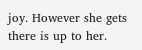joy. However she gets there is up to her.